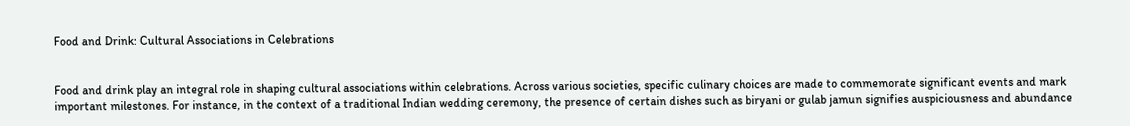Food and Drink: Cultural Associations in Celebrations


Food and drink play an integral role in shaping cultural associations within celebrations. Across various societies, specific culinary choices are made to commemorate significant events and mark important milestones. For instance, in the context of a traditional Indian wedding ceremony, the presence of certain dishes such as biryani or gulab jamun signifies auspiciousness and abundance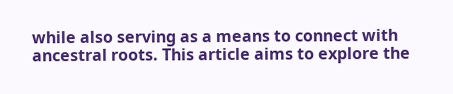while also serving as a means to connect with ancestral roots. This article aims to explore the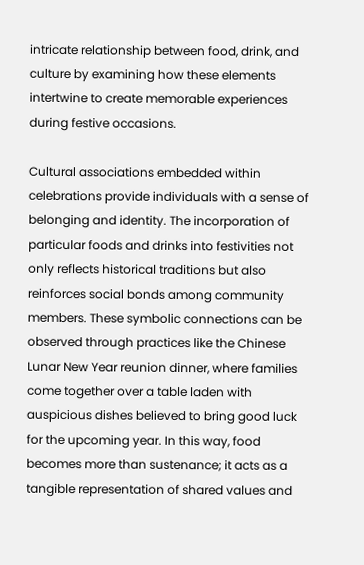intricate relationship between food, drink, and culture by examining how these elements intertwine to create memorable experiences during festive occasions.

Cultural associations embedded within celebrations provide individuals with a sense of belonging and identity. The incorporation of particular foods and drinks into festivities not only reflects historical traditions but also reinforces social bonds among community members. These symbolic connections can be observed through practices like the Chinese Lunar New Year reunion dinner, where families come together over a table laden with auspicious dishes believed to bring good luck for the upcoming year. In this way, food becomes more than sustenance; it acts as a tangible representation of shared values and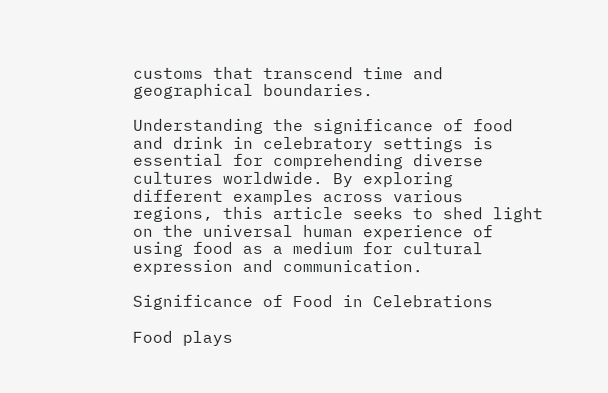customs that transcend time and geographical boundaries.

Understanding the significance of food and drink in celebratory settings is essential for comprehending diverse cultures worldwide. By exploring different examples across various regions, this article seeks to shed light on the universal human experience of using food as a medium for cultural expression and communication.

Significance of Food in Celebrations

Food plays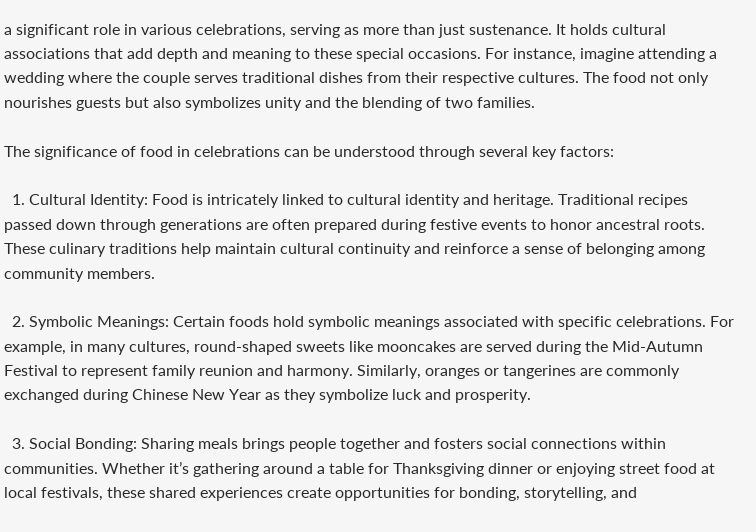a significant role in various celebrations, serving as more than just sustenance. It holds cultural associations that add depth and meaning to these special occasions. For instance, imagine attending a wedding where the couple serves traditional dishes from their respective cultures. The food not only nourishes guests but also symbolizes unity and the blending of two families.

The significance of food in celebrations can be understood through several key factors:

  1. Cultural Identity: Food is intricately linked to cultural identity and heritage. Traditional recipes passed down through generations are often prepared during festive events to honor ancestral roots. These culinary traditions help maintain cultural continuity and reinforce a sense of belonging among community members.

  2. Symbolic Meanings: Certain foods hold symbolic meanings associated with specific celebrations. For example, in many cultures, round-shaped sweets like mooncakes are served during the Mid-Autumn Festival to represent family reunion and harmony. Similarly, oranges or tangerines are commonly exchanged during Chinese New Year as they symbolize luck and prosperity.

  3. Social Bonding: Sharing meals brings people together and fosters social connections within communities. Whether it’s gathering around a table for Thanksgiving dinner or enjoying street food at local festivals, these shared experiences create opportunities for bonding, storytelling, and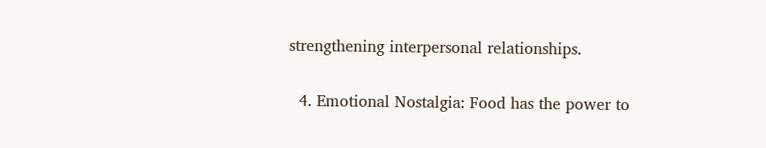strengthening interpersonal relationships.

  4. Emotional Nostalgia: Food has the power to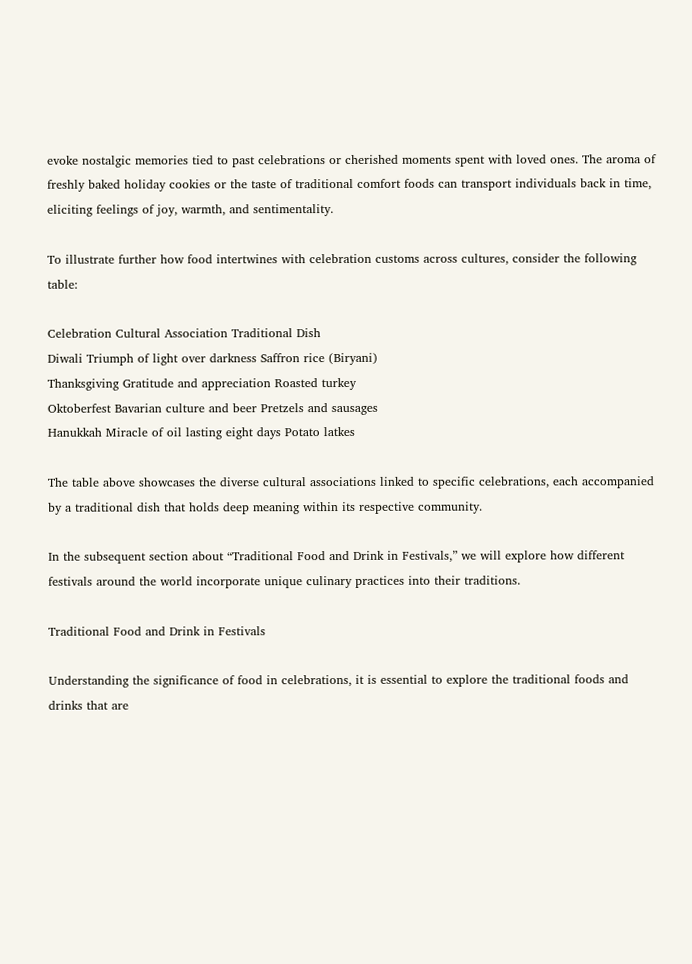evoke nostalgic memories tied to past celebrations or cherished moments spent with loved ones. The aroma of freshly baked holiday cookies or the taste of traditional comfort foods can transport individuals back in time, eliciting feelings of joy, warmth, and sentimentality.

To illustrate further how food intertwines with celebration customs across cultures, consider the following table:

Celebration Cultural Association Traditional Dish
Diwali Triumph of light over darkness Saffron rice (Biryani)
Thanksgiving Gratitude and appreciation Roasted turkey
Oktoberfest Bavarian culture and beer Pretzels and sausages
Hanukkah Miracle of oil lasting eight days Potato latkes

The table above showcases the diverse cultural associations linked to specific celebrations, each accompanied by a traditional dish that holds deep meaning within its respective community.

In the subsequent section about “Traditional Food and Drink in Festivals,” we will explore how different festivals around the world incorporate unique culinary practices into their traditions.

Traditional Food and Drink in Festivals

Understanding the significance of food in celebrations, it is essential to explore the traditional foods and drinks that are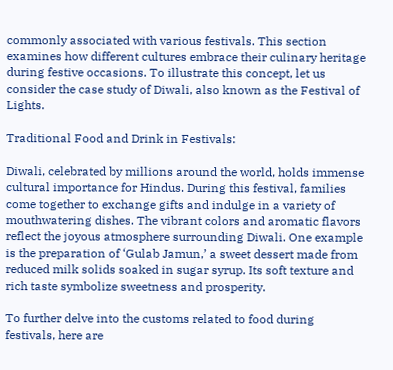commonly associated with various festivals. This section examines how different cultures embrace their culinary heritage during festive occasions. To illustrate this concept, let us consider the case study of Diwali, also known as the Festival of Lights.

Traditional Food and Drink in Festivals:

Diwali, celebrated by millions around the world, holds immense cultural importance for Hindus. During this festival, families come together to exchange gifts and indulge in a variety of mouthwatering dishes. The vibrant colors and aromatic flavors reflect the joyous atmosphere surrounding Diwali. One example is the preparation of ‘Gulab Jamun,’ a sweet dessert made from reduced milk solids soaked in sugar syrup. Its soft texture and rich taste symbolize sweetness and prosperity.

To further delve into the customs related to food during festivals, here are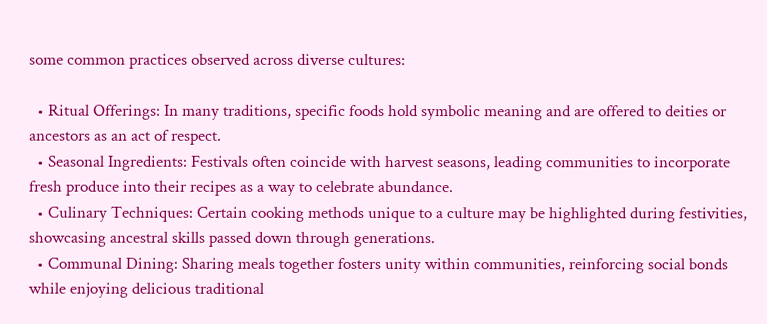some common practices observed across diverse cultures:

  • Ritual Offerings: In many traditions, specific foods hold symbolic meaning and are offered to deities or ancestors as an act of respect.
  • Seasonal Ingredients: Festivals often coincide with harvest seasons, leading communities to incorporate fresh produce into their recipes as a way to celebrate abundance.
  • Culinary Techniques: Certain cooking methods unique to a culture may be highlighted during festivities, showcasing ancestral skills passed down through generations.
  • Communal Dining: Sharing meals together fosters unity within communities, reinforcing social bonds while enjoying delicious traditional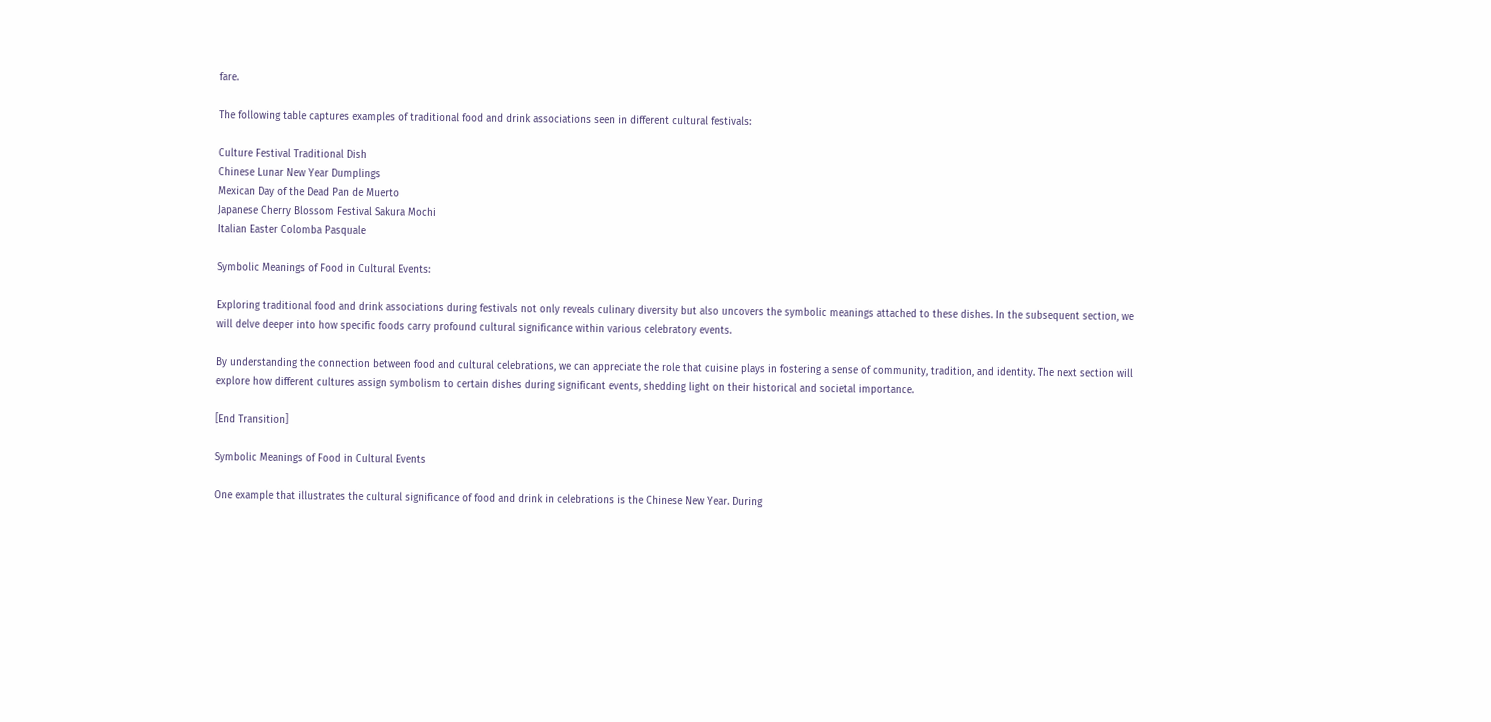fare.

The following table captures examples of traditional food and drink associations seen in different cultural festivals:

Culture Festival Traditional Dish
Chinese Lunar New Year Dumplings
Mexican Day of the Dead Pan de Muerto
Japanese Cherry Blossom Festival Sakura Mochi
Italian Easter Colomba Pasquale

Symbolic Meanings of Food in Cultural Events:

Exploring traditional food and drink associations during festivals not only reveals culinary diversity but also uncovers the symbolic meanings attached to these dishes. In the subsequent section, we will delve deeper into how specific foods carry profound cultural significance within various celebratory events.

By understanding the connection between food and cultural celebrations, we can appreciate the role that cuisine plays in fostering a sense of community, tradition, and identity. The next section will explore how different cultures assign symbolism to certain dishes during significant events, shedding light on their historical and societal importance.

[End Transition]

Symbolic Meanings of Food in Cultural Events

One example that illustrates the cultural significance of food and drink in celebrations is the Chinese New Year. During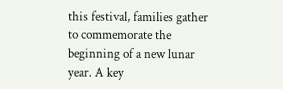this festival, families gather to commemorate the beginning of a new lunar year. A key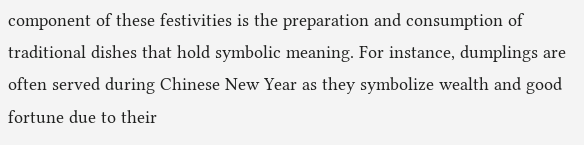component of these festivities is the preparation and consumption of traditional dishes that hold symbolic meaning. For instance, dumplings are often served during Chinese New Year as they symbolize wealth and good fortune due to their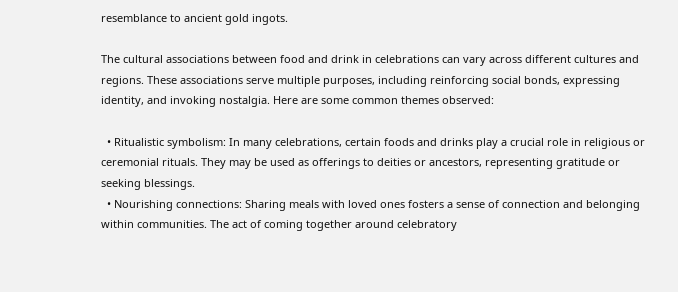resemblance to ancient gold ingots.

The cultural associations between food and drink in celebrations can vary across different cultures and regions. These associations serve multiple purposes, including reinforcing social bonds, expressing identity, and invoking nostalgia. Here are some common themes observed:

  • Ritualistic symbolism: In many celebrations, certain foods and drinks play a crucial role in religious or ceremonial rituals. They may be used as offerings to deities or ancestors, representing gratitude or seeking blessings.
  • Nourishing connections: Sharing meals with loved ones fosters a sense of connection and belonging within communities. The act of coming together around celebratory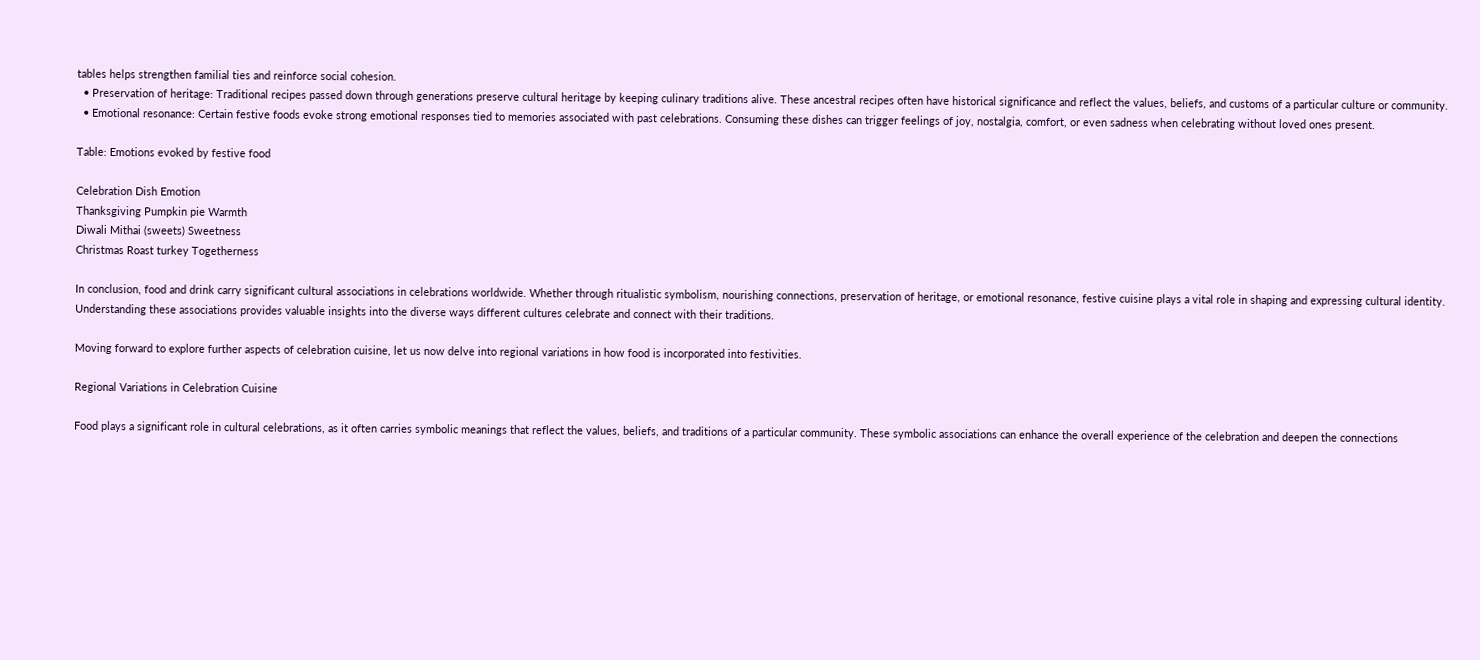tables helps strengthen familial ties and reinforce social cohesion.
  • Preservation of heritage: Traditional recipes passed down through generations preserve cultural heritage by keeping culinary traditions alive. These ancestral recipes often have historical significance and reflect the values, beliefs, and customs of a particular culture or community.
  • Emotional resonance: Certain festive foods evoke strong emotional responses tied to memories associated with past celebrations. Consuming these dishes can trigger feelings of joy, nostalgia, comfort, or even sadness when celebrating without loved ones present.

Table: Emotions evoked by festive food

Celebration Dish Emotion
Thanksgiving Pumpkin pie Warmth
Diwali Mithai (sweets) Sweetness
Christmas Roast turkey Togetherness

In conclusion, food and drink carry significant cultural associations in celebrations worldwide. Whether through ritualistic symbolism, nourishing connections, preservation of heritage, or emotional resonance, festive cuisine plays a vital role in shaping and expressing cultural identity. Understanding these associations provides valuable insights into the diverse ways different cultures celebrate and connect with their traditions.

Moving forward to explore further aspects of celebration cuisine, let us now delve into regional variations in how food is incorporated into festivities.

Regional Variations in Celebration Cuisine

Food plays a significant role in cultural celebrations, as it often carries symbolic meanings that reflect the values, beliefs, and traditions of a particular community. These symbolic associations can enhance the overall experience of the celebration and deepen the connections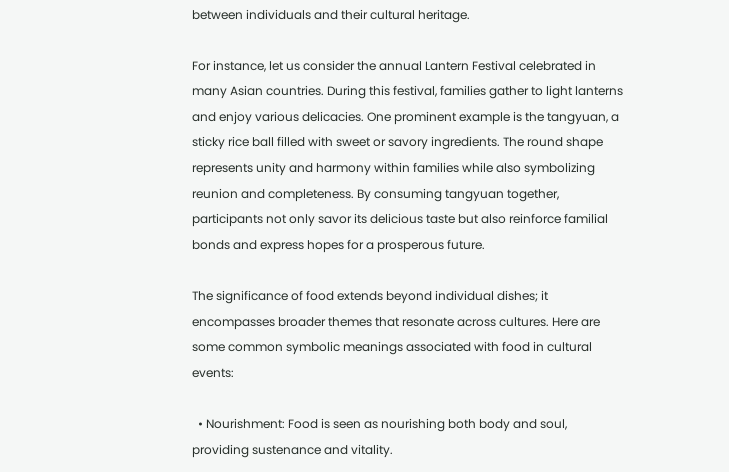between individuals and their cultural heritage.

For instance, let us consider the annual Lantern Festival celebrated in many Asian countries. During this festival, families gather to light lanterns and enjoy various delicacies. One prominent example is the tangyuan, a sticky rice ball filled with sweet or savory ingredients. The round shape represents unity and harmony within families while also symbolizing reunion and completeness. By consuming tangyuan together, participants not only savor its delicious taste but also reinforce familial bonds and express hopes for a prosperous future.

The significance of food extends beyond individual dishes; it encompasses broader themes that resonate across cultures. Here are some common symbolic meanings associated with food in cultural events:

  • Nourishment: Food is seen as nourishing both body and soul, providing sustenance and vitality.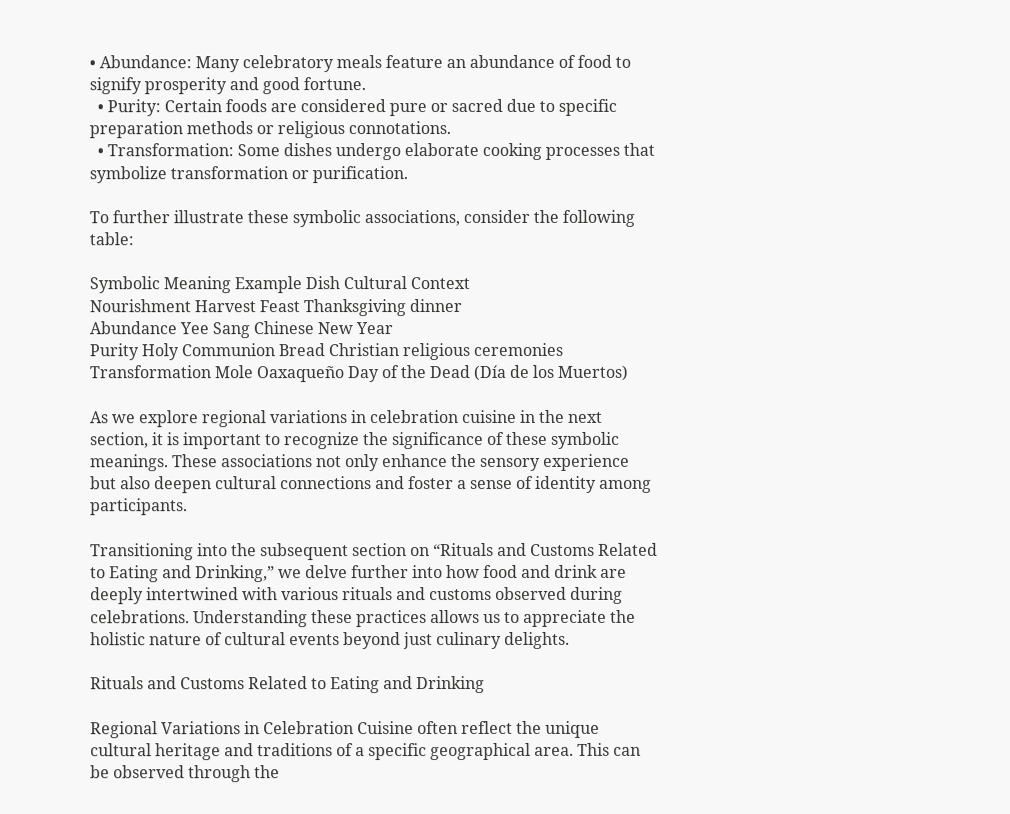• Abundance: Many celebratory meals feature an abundance of food to signify prosperity and good fortune.
  • Purity: Certain foods are considered pure or sacred due to specific preparation methods or religious connotations.
  • Transformation: Some dishes undergo elaborate cooking processes that symbolize transformation or purification.

To further illustrate these symbolic associations, consider the following table:

Symbolic Meaning Example Dish Cultural Context
Nourishment Harvest Feast Thanksgiving dinner
Abundance Yee Sang Chinese New Year
Purity Holy Communion Bread Christian religious ceremonies
Transformation Mole Oaxaqueño Day of the Dead (Día de los Muertos)

As we explore regional variations in celebration cuisine in the next section, it is important to recognize the significance of these symbolic meanings. These associations not only enhance the sensory experience but also deepen cultural connections and foster a sense of identity among participants.

Transitioning into the subsequent section on “Rituals and Customs Related to Eating and Drinking,” we delve further into how food and drink are deeply intertwined with various rituals and customs observed during celebrations. Understanding these practices allows us to appreciate the holistic nature of cultural events beyond just culinary delights.

Rituals and Customs Related to Eating and Drinking

Regional Variations in Celebration Cuisine often reflect the unique cultural heritage and traditions of a specific geographical area. This can be observed through the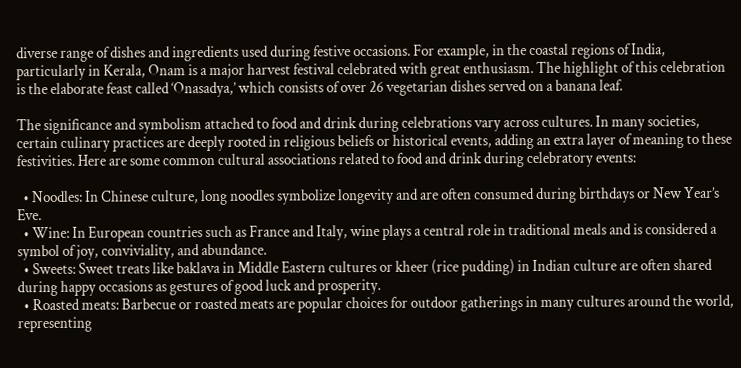diverse range of dishes and ingredients used during festive occasions. For example, in the coastal regions of India, particularly in Kerala, Onam is a major harvest festival celebrated with great enthusiasm. The highlight of this celebration is the elaborate feast called ‘Onasadya,’ which consists of over 26 vegetarian dishes served on a banana leaf.

The significance and symbolism attached to food and drink during celebrations vary across cultures. In many societies, certain culinary practices are deeply rooted in religious beliefs or historical events, adding an extra layer of meaning to these festivities. Here are some common cultural associations related to food and drink during celebratory events:

  • Noodles: In Chinese culture, long noodles symbolize longevity and are often consumed during birthdays or New Year’s Eve.
  • Wine: In European countries such as France and Italy, wine plays a central role in traditional meals and is considered a symbol of joy, conviviality, and abundance.
  • Sweets: Sweet treats like baklava in Middle Eastern cultures or kheer (rice pudding) in Indian culture are often shared during happy occasions as gestures of good luck and prosperity.
  • Roasted meats: Barbecue or roasted meats are popular choices for outdoor gatherings in many cultures around the world, representing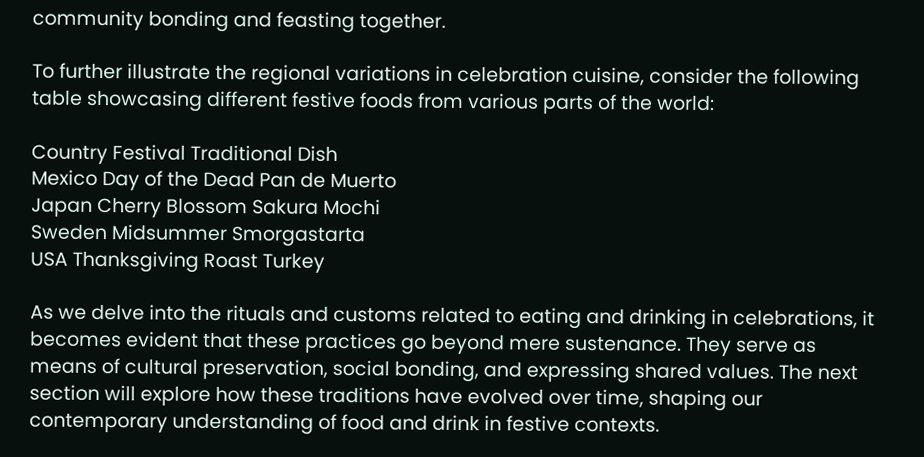community bonding and feasting together.

To further illustrate the regional variations in celebration cuisine, consider the following table showcasing different festive foods from various parts of the world:

Country Festival Traditional Dish
Mexico Day of the Dead Pan de Muerto
Japan Cherry Blossom Sakura Mochi
Sweden Midsummer Smorgastarta
USA Thanksgiving Roast Turkey

As we delve into the rituals and customs related to eating and drinking in celebrations, it becomes evident that these practices go beyond mere sustenance. They serve as means of cultural preservation, social bonding, and expressing shared values. The next section will explore how these traditions have evolved over time, shaping our contemporary understanding of food and drink in festive contexts.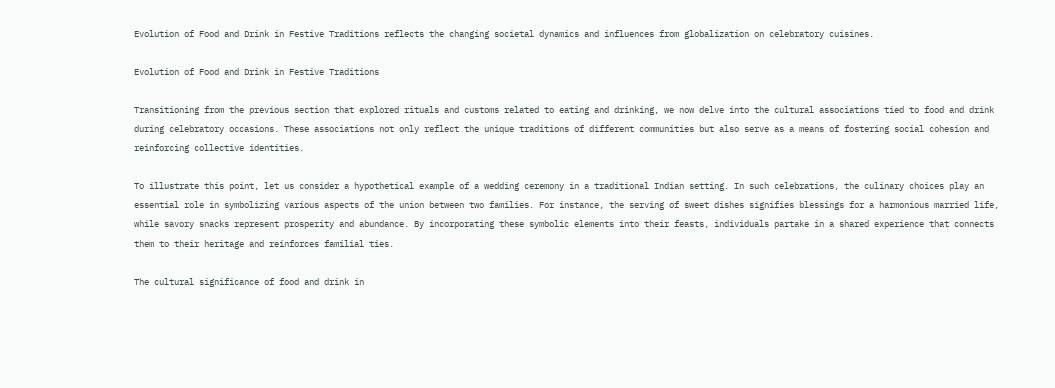Evolution of Food and Drink in Festive Traditions reflects the changing societal dynamics and influences from globalization on celebratory cuisines.

Evolution of Food and Drink in Festive Traditions

Transitioning from the previous section that explored rituals and customs related to eating and drinking, we now delve into the cultural associations tied to food and drink during celebratory occasions. These associations not only reflect the unique traditions of different communities but also serve as a means of fostering social cohesion and reinforcing collective identities.

To illustrate this point, let us consider a hypothetical example of a wedding ceremony in a traditional Indian setting. In such celebrations, the culinary choices play an essential role in symbolizing various aspects of the union between two families. For instance, the serving of sweet dishes signifies blessings for a harmonious married life, while savory snacks represent prosperity and abundance. By incorporating these symbolic elements into their feasts, individuals partake in a shared experience that connects them to their heritage and reinforces familial ties.

The cultural significance of food and drink in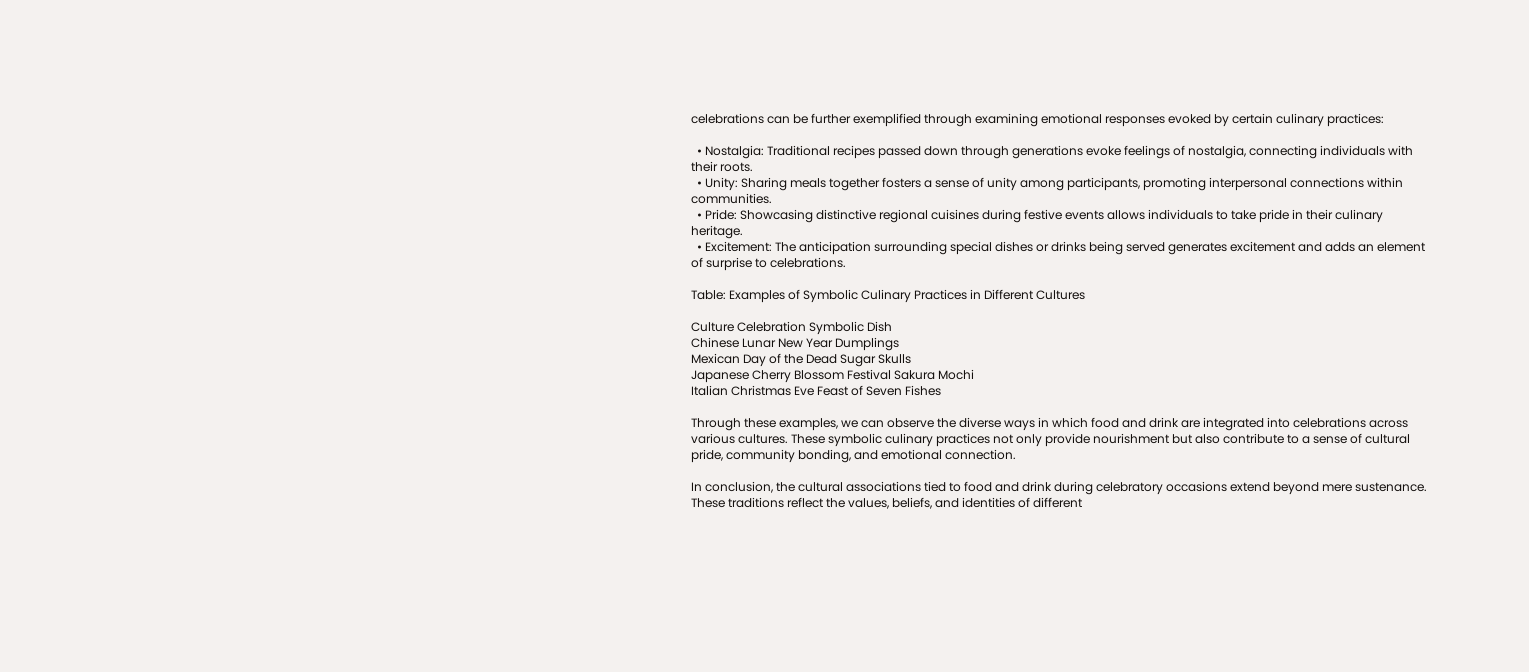celebrations can be further exemplified through examining emotional responses evoked by certain culinary practices:

  • Nostalgia: Traditional recipes passed down through generations evoke feelings of nostalgia, connecting individuals with their roots.
  • Unity: Sharing meals together fosters a sense of unity among participants, promoting interpersonal connections within communities.
  • Pride: Showcasing distinctive regional cuisines during festive events allows individuals to take pride in their culinary heritage.
  • Excitement: The anticipation surrounding special dishes or drinks being served generates excitement and adds an element of surprise to celebrations.

Table: Examples of Symbolic Culinary Practices in Different Cultures

Culture Celebration Symbolic Dish
Chinese Lunar New Year Dumplings
Mexican Day of the Dead Sugar Skulls
Japanese Cherry Blossom Festival Sakura Mochi
Italian Christmas Eve Feast of Seven Fishes

Through these examples, we can observe the diverse ways in which food and drink are integrated into celebrations across various cultures. These symbolic culinary practices not only provide nourishment but also contribute to a sense of cultural pride, community bonding, and emotional connection.

In conclusion, the cultural associations tied to food and drink during celebratory occasions extend beyond mere sustenance. These traditions reflect the values, beliefs, and identities of different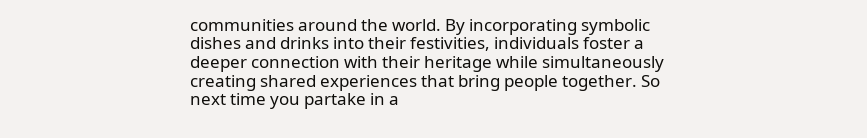communities around the world. By incorporating symbolic dishes and drinks into their festivities, individuals foster a deeper connection with their heritage while simultaneously creating shared experiences that bring people together. So next time you partake in a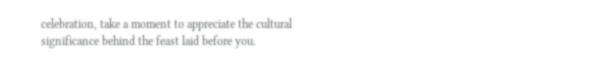celebration, take a moment to appreciate the cultural significance behind the feast laid before you.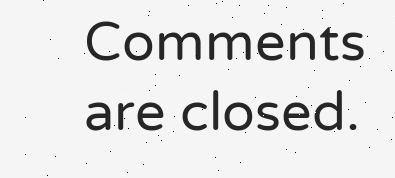Comments are closed.